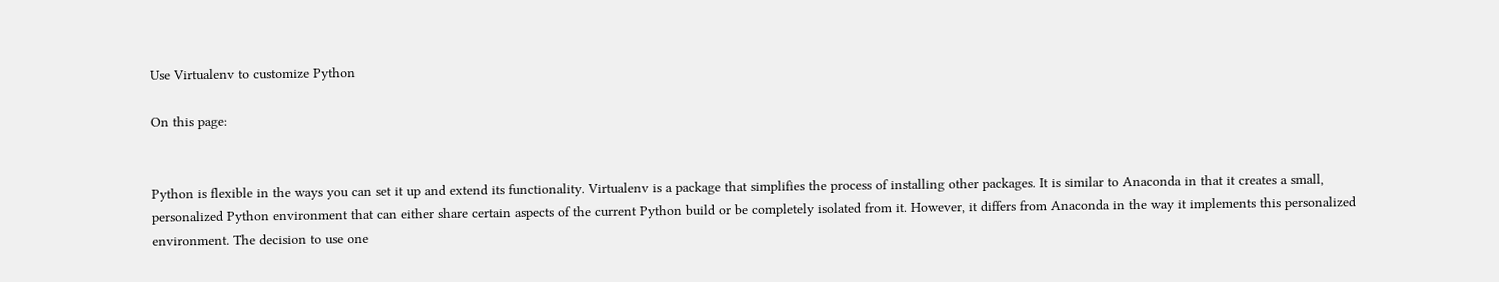Use Virtualenv to customize Python

On this page:


Python is flexible in the ways you can set it up and extend its functionality. Virtualenv is a package that simplifies the process of installing other packages. It is similar to Anaconda in that it creates a small, personalized Python environment that can either share certain aspects of the current Python build or be completely isolated from it. However, it differs from Anaconda in the way it implements this personalized environment. The decision to use one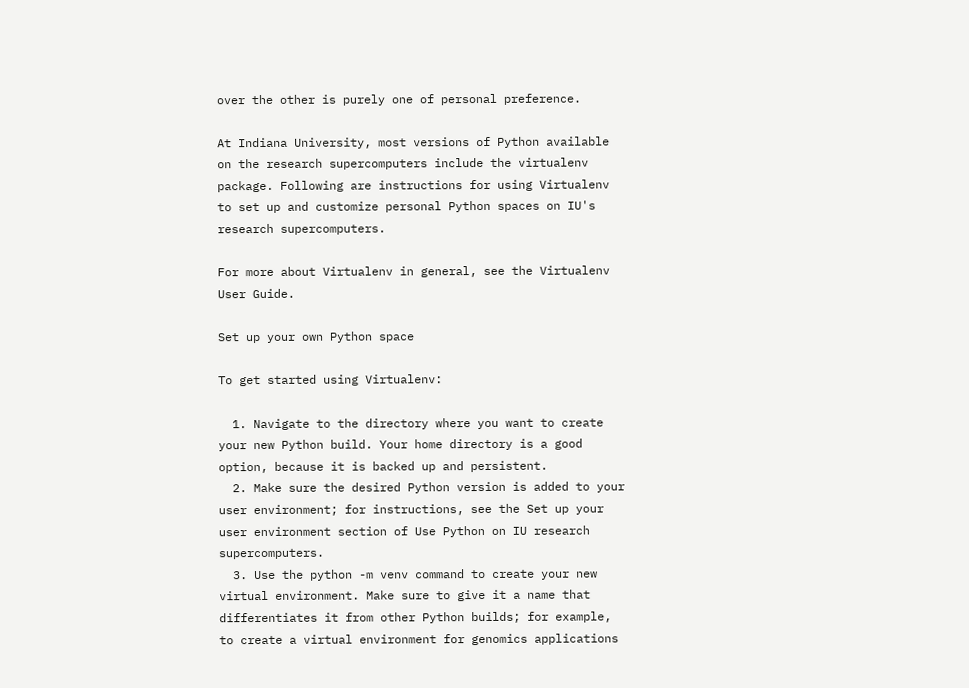over the other is purely one of personal preference.

At Indiana University, most versions of Python available on the research supercomputers include the virtualenv package. Following are instructions for using Virtualenv to set up and customize personal Python spaces on IU's research supercomputers.

For more about Virtualenv in general, see the Virtualenv User Guide.

Set up your own Python space

To get started using Virtualenv:

  1. Navigate to the directory where you want to create your new Python build. Your home directory is a good option, because it is backed up and persistent.
  2. Make sure the desired Python version is added to your user environment; for instructions, see the Set up your user environment section of Use Python on IU research supercomputers.
  3. Use the python -m venv command to create your new virtual environment. Make sure to give it a name that differentiates it from other Python builds; for example, to create a virtual environment for genomics applications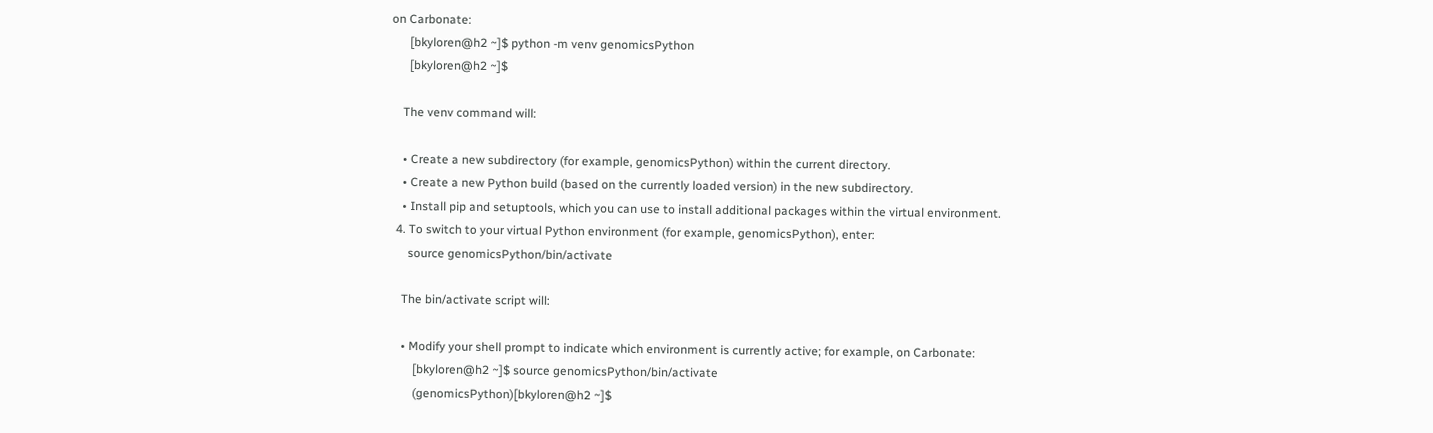on Carbonate:
      [bkyloren@h2 ~]$ python -m venv genomicsPython
      [bkyloren@h2 ~]$

    The venv command will:

    • Create a new subdirectory (for example, genomicsPython) within the current directory.
    • Create a new Python build (based on the currently loaded version) in the new subdirectory.
    • Install pip and setuptools, which you can use to install additional packages within the virtual environment.
  4. To switch to your virtual Python environment (for example, genomicsPython), enter:
      source genomicsPython/bin/activate

    The bin/activate script will:

    • Modify your shell prompt to indicate which environment is currently active; for example, on Carbonate:
        [bkyloren@h2 ~]$ source genomicsPython/bin/activate
        (genomicsPython)[bkyloren@h2 ~]$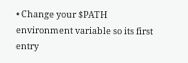• Change your $PATH environment variable so its first entry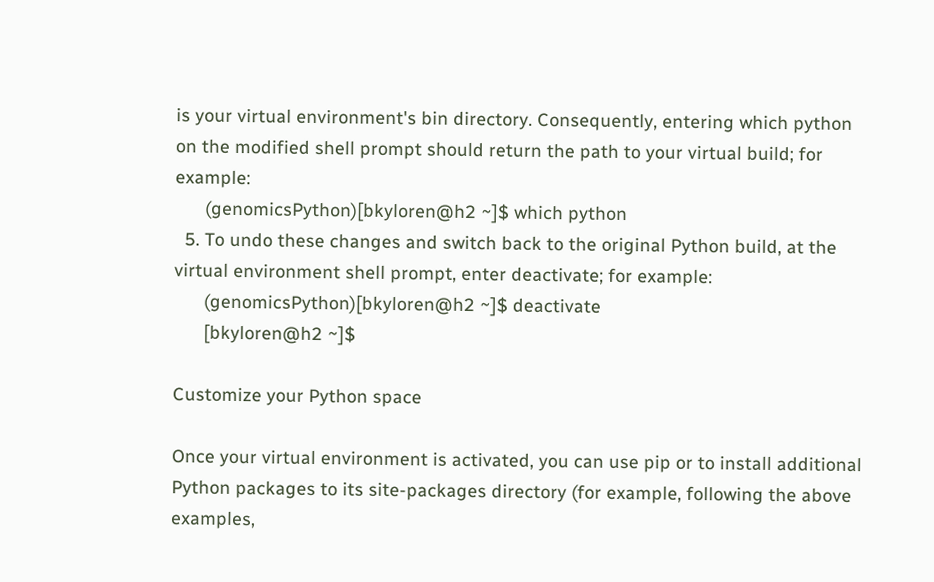is your virtual environment's bin directory. Consequently, entering which python on the modified shell prompt should return the path to your virtual build; for example:
      (genomicsPython)[bkyloren@h2 ~]$ which python
  5. To undo these changes and switch back to the original Python build, at the virtual environment shell prompt, enter deactivate; for example:
      (genomicsPython)[bkyloren@h2 ~]$ deactivate
      [bkyloren@h2 ~]$

Customize your Python space

Once your virtual environment is activated, you can use pip or to install additional Python packages to its site-packages directory (for example, following the above examples,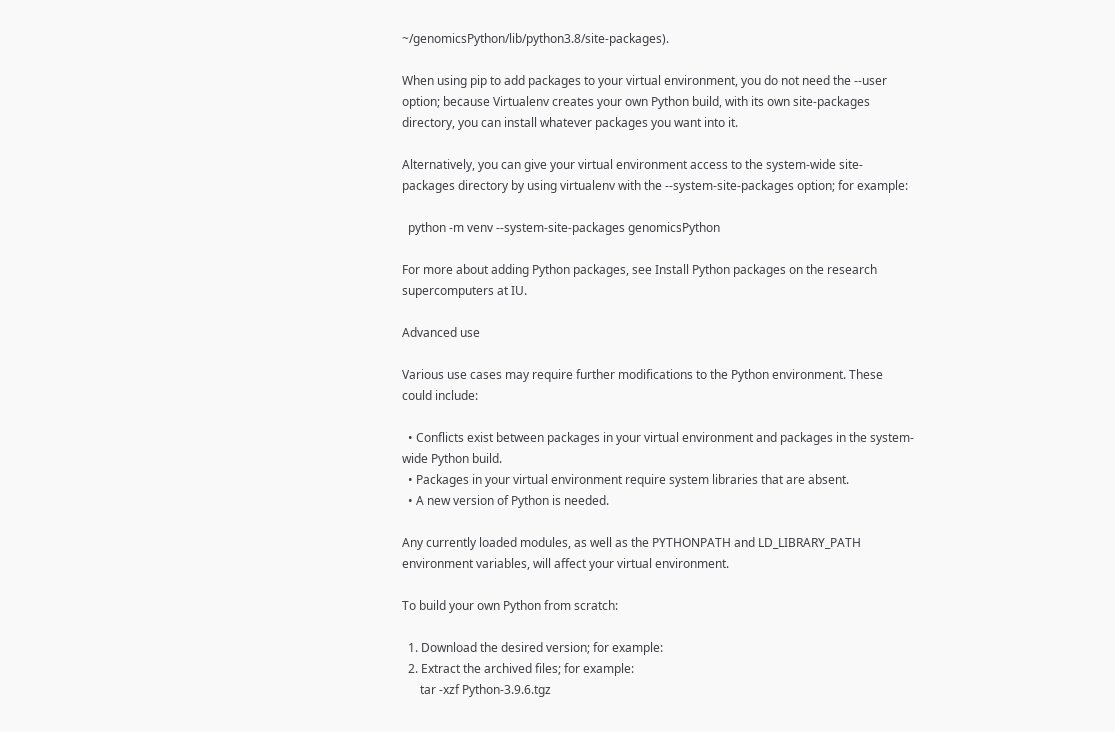~/genomicsPython/lib/python3.8/site-packages).

When using pip to add packages to your virtual environment, you do not need the --user option; because Virtualenv creates your own Python build, with its own site-packages directory, you can install whatever packages you want into it.

Alternatively, you can give your virtual environment access to the system-wide site-packages directory by using virtualenv with the --system-site-packages option; for example:

  python -m venv --system-site-packages genomicsPython

For more about adding Python packages, see Install Python packages on the research supercomputers at IU.

Advanced use

Various use cases may require further modifications to the Python environment. These could include:

  • Conflicts exist between packages in your virtual environment and packages in the system-wide Python build.
  • Packages in your virtual environment require system libraries that are absent.
  • A new version of Python is needed.

Any currently loaded modules, as well as the PYTHONPATH and LD_LIBRARY_PATH environment variables, will affect your virtual environment.

To build your own Python from scratch:

  1. Download the desired version; for example:
  2. Extract the archived files; for example:
      tar -xzf Python-3.9.6.tgz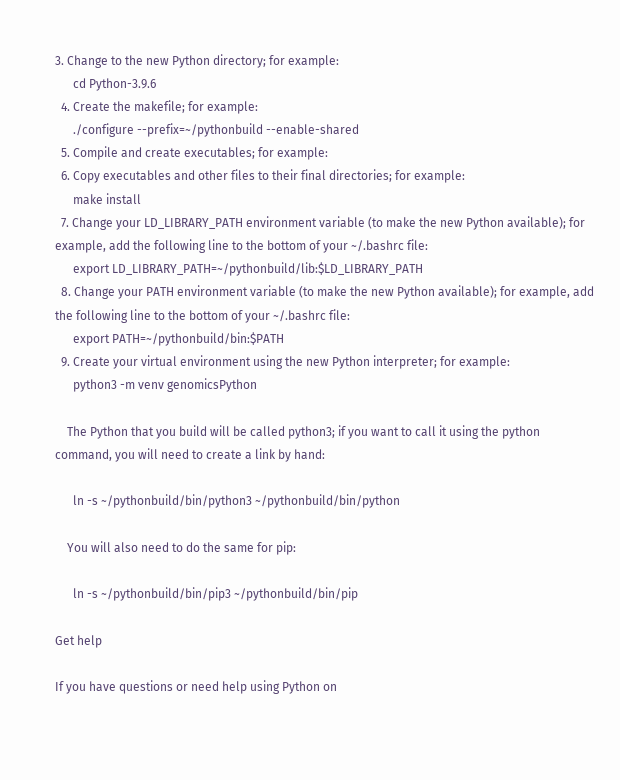3. Change to the new Python directory; for example:
      cd Python-3.9.6
  4. Create the makefile; for example:
      ./configure --prefix=~/pythonbuild --enable-shared
  5. Compile and create executables; for example:
  6. Copy executables and other files to their final directories; for example:
      make install
  7. Change your LD_LIBRARY_PATH environment variable (to make the new Python available); for example, add the following line to the bottom of your ~/.bashrc file:
      export LD_LIBRARY_PATH=~/pythonbuild/lib:$LD_LIBRARY_PATH
  8. Change your PATH environment variable (to make the new Python available); for example, add the following line to the bottom of your ~/.bashrc file:
      export PATH=~/pythonbuild/bin:$PATH
  9. Create your virtual environment using the new Python interpreter; for example:
      python3 -m venv genomicsPython

    The Python that you build will be called python3; if you want to call it using the python command, you will need to create a link by hand:

      ln -s ~/pythonbuild/bin/python3 ~/pythonbuild/bin/python

    You will also need to do the same for pip:

      ln -s ~/pythonbuild/bin/pip3 ~/pythonbuild/bin/pip

Get help

If you have questions or need help using Python on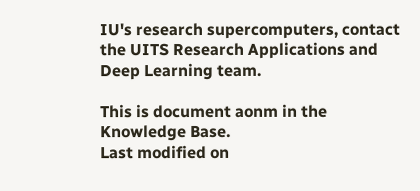IU's research supercomputers, contact the UITS Research Applications and Deep Learning team.

This is document aonm in the Knowledge Base.
Last modified on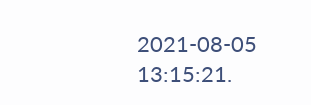2021-08-05 13:15:21.